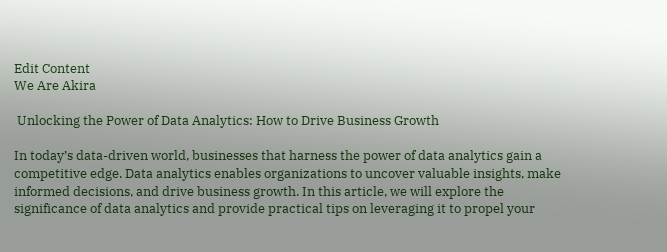Edit Content
We Are Akira

 Unlocking the Power of Data Analytics: How to Drive Business Growth

In today’s data-driven world, businesses that harness the power of data analytics gain a competitive edge. Data analytics enables organizations to uncover valuable insights, make informed decisions, and drive business growth. In this article, we will explore the significance of data analytics and provide practical tips on leveraging it to propel your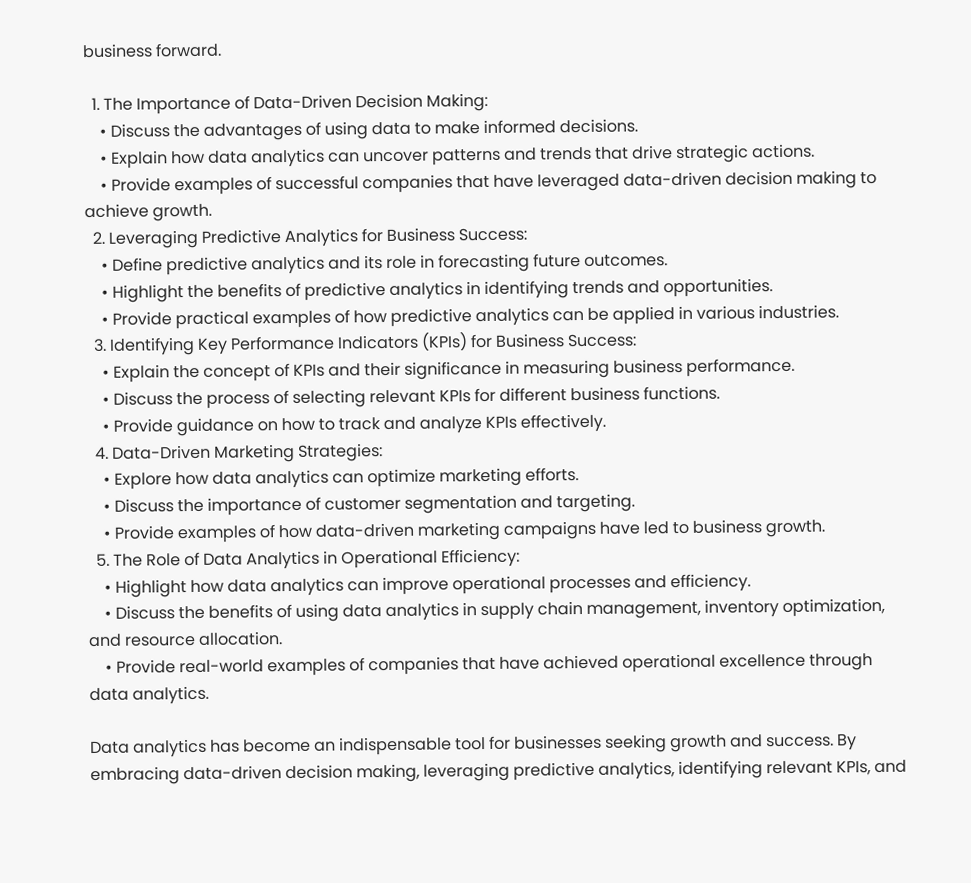business forward.

  1. The Importance of Data-Driven Decision Making:
    • Discuss the advantages of using data to make informed decisions.
    • Explain how data analytics can uncover patterns and trends that drive strategic actions.
    • Provide examples of successful companies that have leveraged data-driven decision making to achieve growth.
  2. Leveraging Predictive Analytics for Business Success:
    • Define predictive analytics and its role in forecasting future outcomes.
    • Highlight the benefits of predictive analytics in identifying trends and opportunities.
    • Provide practical examples of how predictive analytics can be applied in various industries.
  3. Identifying Key Performance Indicators (KPIs) for Business Success:
    • Explain the concept of KPIs and their significance in measuring business performance.
    • Discuss the process of selecting relevant KPIs for different business functions.
    • Provide guidance on how to track and analyze KPIs effectively.
  4. Data-Driven Marketing Strategies:
    • Explore how data analytics can optimize marketing efforts.
    • Discuss the importance of customer segmentation and targeting.
    • Provide examples of how data-driven marketing campaigns have led to business growth.
  5. The Role of Data Analytics in Operational Efficiency:
    • Highlight how data analytics can improve operational processes and efficiency.
    • Discuss the benefits of using data analytics in supply chain management, inventory optimization, and resource allocation.
    • Provide real-world examples of companies that have achieved operational excellence through data analytics.

Data analytics has become an indispensable tool for businesses seeking growth and success. By embracing data-driven decision making, leveraging predictive analytics, identifying relevant KPIs, and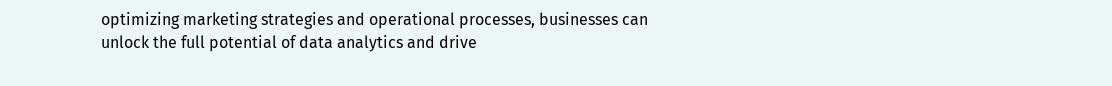optimizing marketing strategies and operational processes, businesses can unlock the full potential of data analytics and drive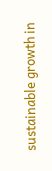sustainable growth in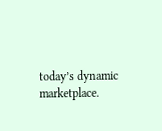today’s dynamic marketplace.